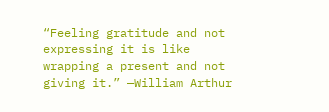“Feeling gratitude and not expressing it is like wrapping a present and not giving it.” —William Arthur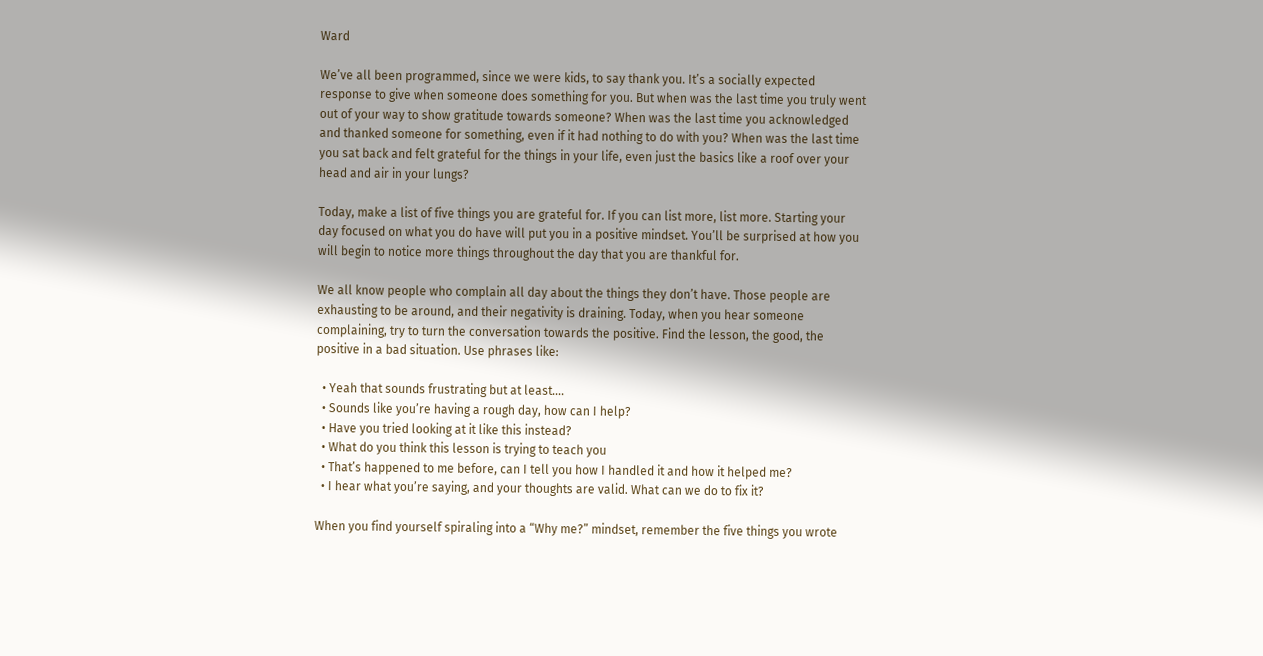Ward

We’ve all been programmed, since we were kids, to say thank you. It’s a socially expected response to give when someone does something for you. But when was the last time you truly went out of your way to show gratitude towards someone? When was the last time you acknowledged and thanked someone for something, even if it had nothing to do with you? When was the last time you sat back and felt grateful for the things in your life, even just the basics like a roof over your head and air in your lungs?

Today, make a list of five things you are grateful for. If you can list more, list more. Starting your day focused on what you do have will put you in a positive mindset. You’ll be surprised at how you will begin to notice more things throughout the day that you are thankful for.

We all know people who complain all day about the things they don’t have. Those people are exhausting to be around, and their negativity is draining. Today, when you hear someone complaining, try to turn the conversation towards the positive. Find the lesson, the good, the positive in a bad situation. Use phrases like:

  • Yeah that sounds frustrating but at least….
  • Sounds like you’re having a rough day, how can I help?
  • Have you tried looking at it like this instead?
  • What do you think this lesson is trying to teach you
  • That’s happened to me before, can I tell you how I handled it and how it helped me?
  • I hear what you’re saying, and your thoughts are valid. What can we do to fix it?

When you find yourself spiraling into a “Why me?” mindset, remember the five things you wrote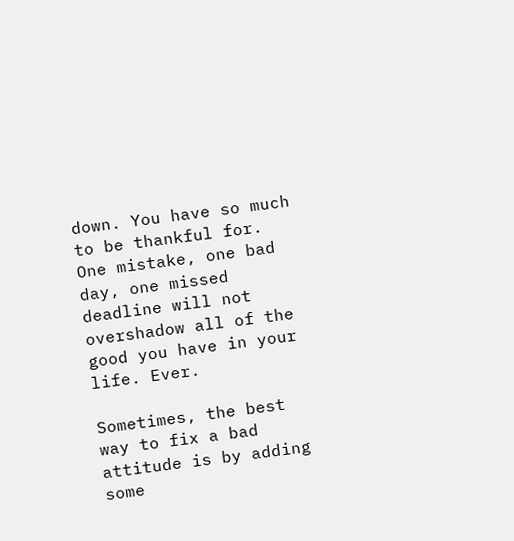down. You have so much to be thankful for. One mistake, one bad day, one missed deadline will not overshadow all of the good you have in your life. Ever.

Sometimes, the best way to fix a bad attitude is by adding some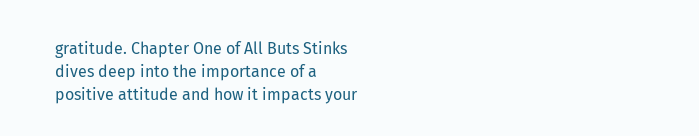gratitude. Chapter One of All Buts Stinks dives deep into the importance of a positive attitude and how it impacts your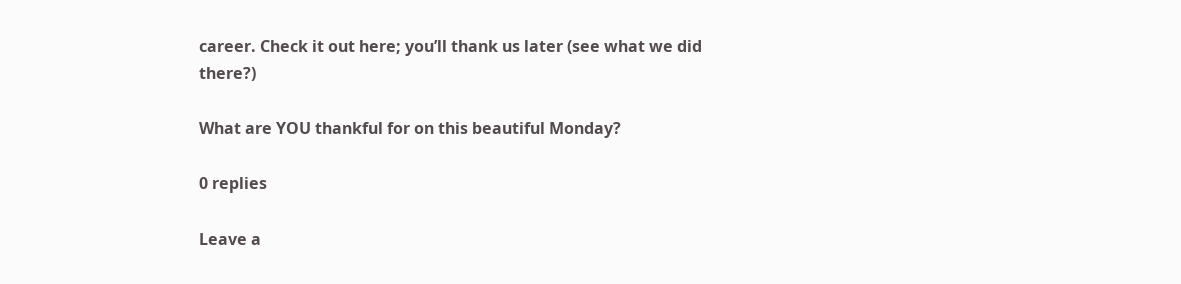career. Check it out here; you’ll thank us later (see what we did there?)

What are YOU thankful for on this beautiful Monday?

0 replies

Leave a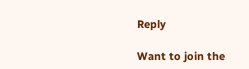Reply

Want to join the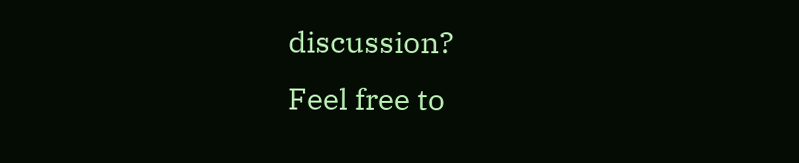discussion?
Feel free to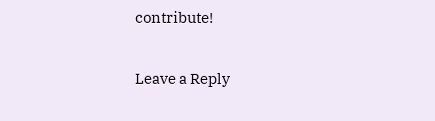contribute!

Leave a Reply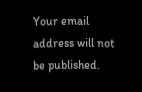Your email address will not be published.